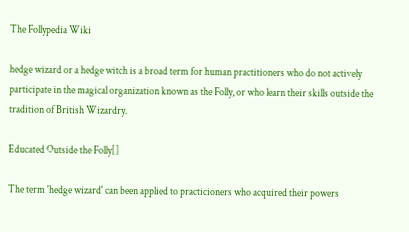The Follypedia Wiki

hedge wizard or a hedge witch is a broad term for human practitioners who do not actively participate in the magical organization known as the Folly, or who learn their skills outside the tradition of British Wizardry.

Educated Outside the Folly[]

The term 'hedge wizard' can been applied to practicioners who acquired their powers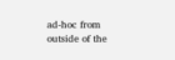ad-hoc from outside of the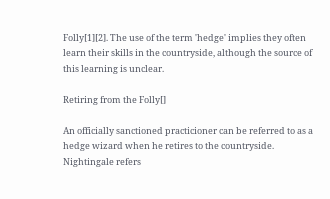Folly[1][2]. The use of the term 'hedge' implies they often learn their skills in the countryside, although the source of this learning is unclear.

Retiring from the Folly[]

An officially sanctioned practicioner can be referred to as a hedge wizard when he retires to the countryside. Nightingale refers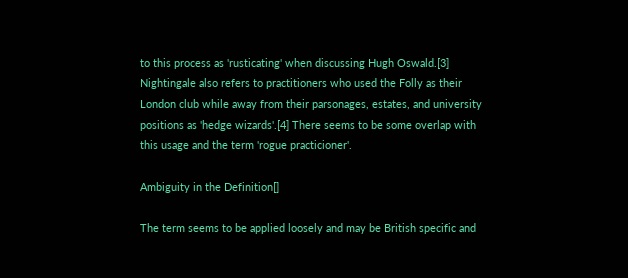to this process as 'rusticating' when discussing Hugh Oswald.[3] Nightingale also refers to practitioners who used the Folly as their London club while away from their parsonages, estates, and university positions as 'hedge wizards'.[4] There seems to be some overlap with this usage and the term 'rogue practicioner'.

Ambiguity in the Definition[]

The term seems to be applied loosely and may be British specific and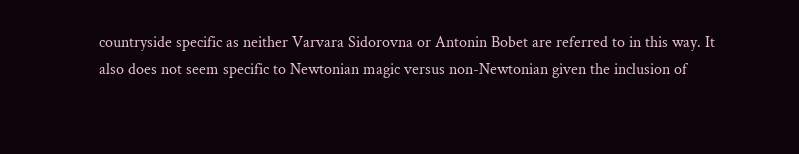countryside specific as neither Varvara Sidorovna or Antonin Bobet are referred to in this way. It also does not seem specific to Newtonian magic versus non-Newtonian given the inclusion of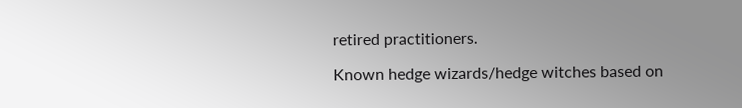retired practitioners.

Known hedge wizards/hedge witches based on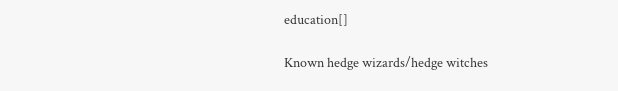education[]

Known hedge wizards/hedge witches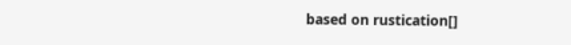based on rustication[]